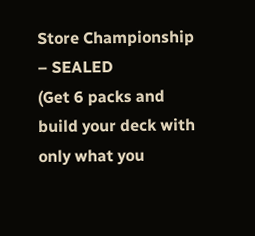Store Championship – SEALED
(Get 6 packs and build your deck with only what you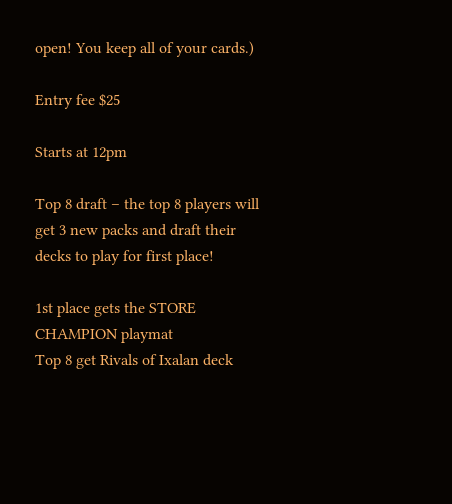open! You keep all of your cards.)

Entry fee $25

Starts at 12pm

Top 8 draft – the top 8 players will get 3 new packs and draft their decks to play for first place!

1st place gets the STORE CHAMPION playmat
Top 8 get Rivals of Ixalan deck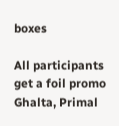boxes

All participants get a foil promo Ghalta, Primal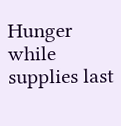Hunger while supplies last